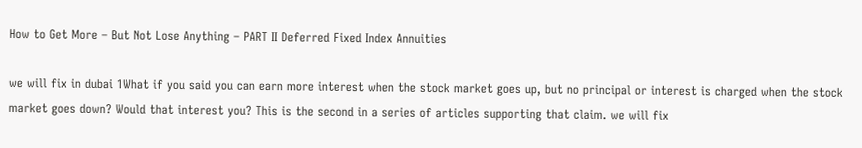How to Get More – But Not Lose Anything – PART II Deferred Fixed Index Annuities

we will fix in dubai 1What if you said you can earn more interest when the stock market goes up, but no principal or interest is charged when the stock market goes down? Would that interest you? This is the second in a series of articles supporting that claim. we will fix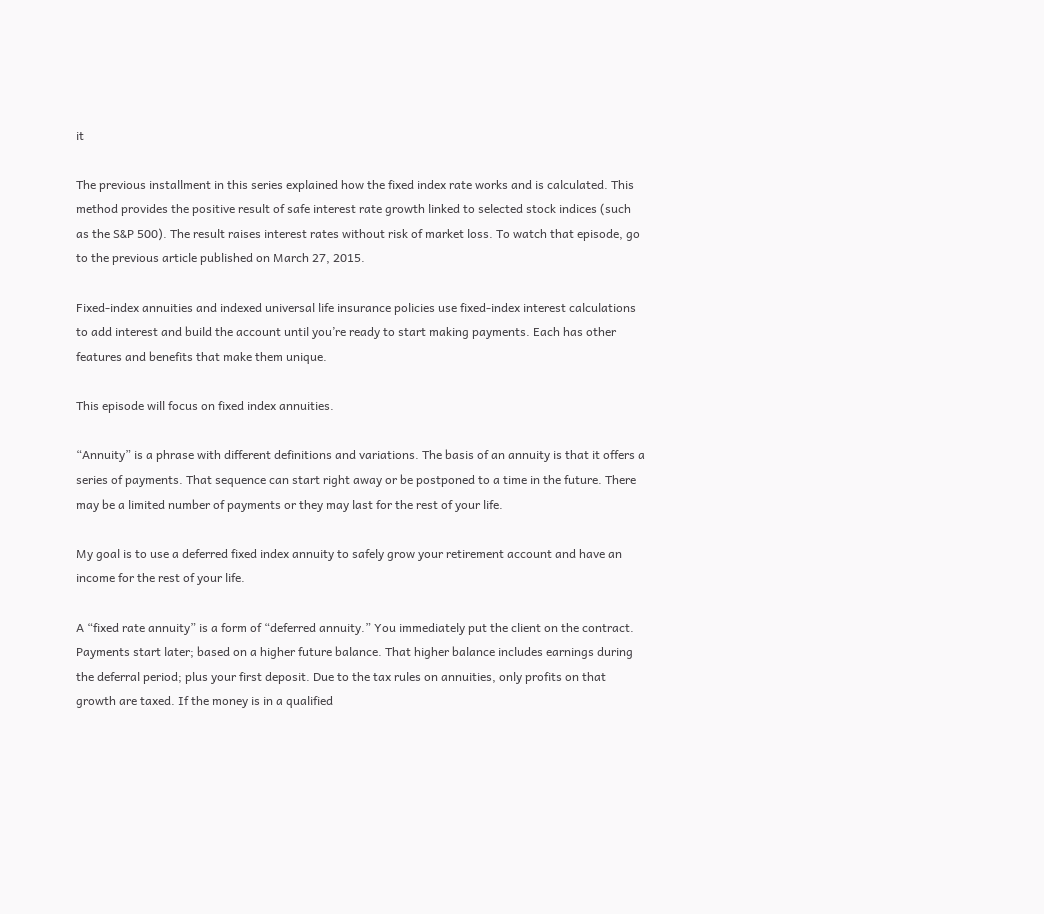it

The previous installment in this series explained how the fixed index rate works and is calculated. This method provides the positive result of safe interest rate growth linked to selected stock indices (such as the S&P 500). The result raises interest rates without risk of market loss. To watch that episode, go to the previous article published on March 27, 2015.

Fixed-index annuities and indexed universal life insurance policies use fixed-index interest calculations to add interest and build the account until you’re ready to start making payments. Each has other features and benefits that make them unique.

This episode will focus on fixed index annuities.

“Annuity” is a phrase with different definitions and variations. The basis of an annuity is that it offers a series of payments. That sequence can start right away or be postponed to a time in the future. There may be a limited number of payments or they may last for the rest of your life.

My goal is to use a deferred fixed index annuity to safely grow your retirement account and have an income for the rest of your life.

A “fixed rate annuity” is a form of “deferred annuity.” You immediately put the client on the contract. Payments start later; based on a higher future balance. That higher balance includes earnings during the deferral period; plus your first deposit. Due to the tax rules on annuities, only profits on that growth are taxed. If the money is in a qualified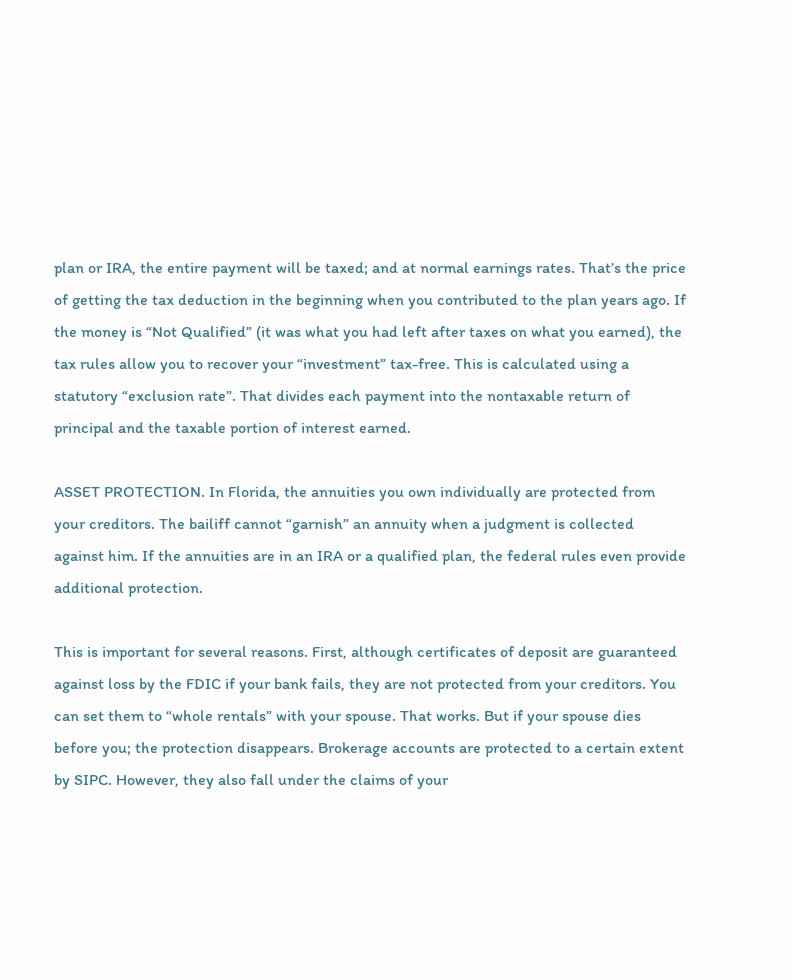plan or IRA, the entire payment will be taxed; and at normal earnings rates. That’s the price of getting the tax deduction in the beginning when you contributed to the plan years ago. If the money is “Not Qualified” (it was what you had left after taxes on what you earned), the tax rules allow you to recover your “investment” tax-free. This is calculated using a statutory “exclusion rate”. That divides each payment into the nontaxable return of principal and the taxable portion of interest earned.

ASSET PROTECTION. In Florida, the annuities you own individually are protected from your creditors. The bailiff cannot “garnish” an annuity when a judgment is collected against him. If the annuities are in an IRA or a qualified plan, the federal rules even provide additional protection.

This is important for several reasons. First, although certificates of deposit are guaranteed against loss by the FDIC if your bank fails, they are not protected from your creditors. You can set them to “whole rentals” with your spouse. That works. But if your spouse dies before you; the protection disappears. Brokerage accounts are protected to a certain extent by SIPC. However, they also fall under the claims of your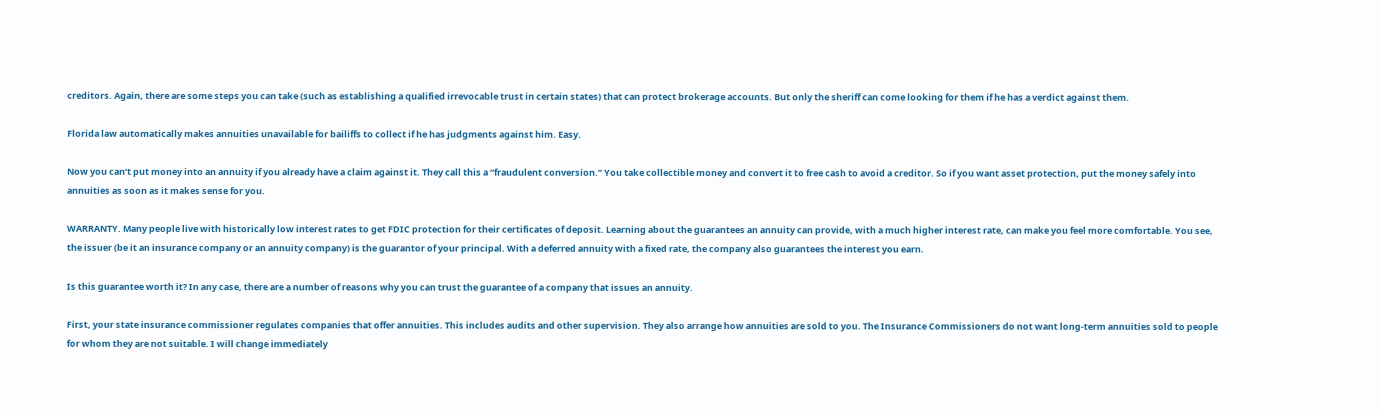creditors. Again, there are some steps you can take (such as establishing a qualified irrevocable trust in certain states) that can protect brokerage accounts. But only the sheriff can come looking for them if he has a verdict against them.

Florida law automatically makes annuities unavailable for bailiffs to collect if he has judgments against him. Easy.

Now you can’t put money into an annuity if you already have a claim against it. They call this a “fraudulent conversion.” You take collectible money and convert it to free cash to avoid a creditor. So if you want asset protection, put the money safely into annuities as soon as it makes sense for you.

WARRANTY. Many people live with historically low interest rates to get FDIC protection for their certificates of deposit. Learning about the guarantees an annuity can provide, with a much higher interest rate, can make you feel more comfortable. You see, the issuer (be it an insurance company or an annuity company) is the guarantor of your principal. With a deferred annuity with a fixed rate, the company also guarantees the interest you earn.

Is this guarantee worth it? In any case, there are a number of reasons why you can trust the guarantee of a company that issues an annuity.

First, your state insurance commissioner regulates companies that offer annuities. This includes audits and other supervision. They also arrange how annuities are sold to you. The Insurance Commissioners do not want long-term annuities sold to people for whom they are not suitable. I will change immediately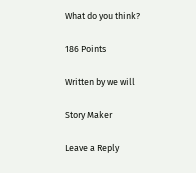What do you think?

186 Points

Written by we will

Story Maker

Leave a Reply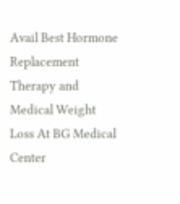Avail Best Hormone Replacement Therapy and Medical Weight Loss At BG Medical Center